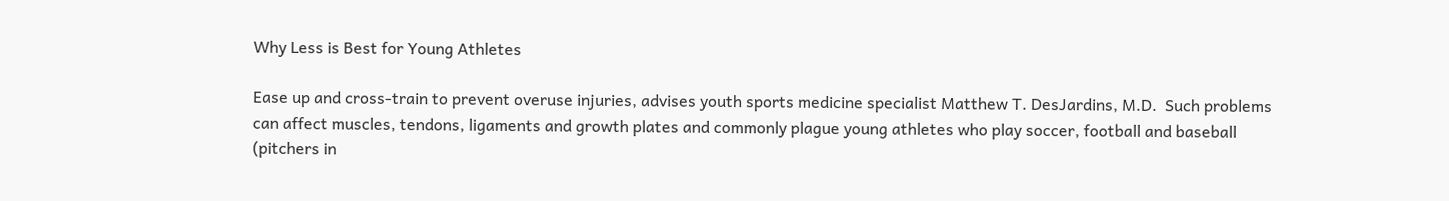Why Less is Best for Young Athletes

Ease up and cross-train to prevent overuse injuries, advises youth sports medicine specialist Matthew T. DesJardins, M.D.  Such problems can affect muscles, tendons, ligaments and growth plates and commonly plague young athletes who play soccer, football and baseball (pitchers in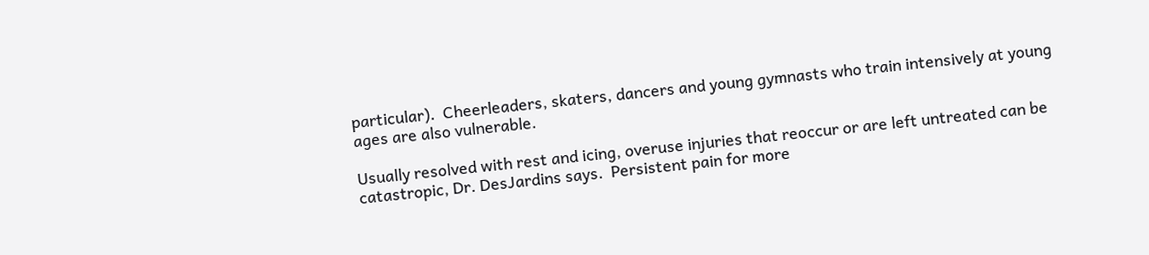particular).  Cheerleaders, skaters, dancers and young gymnasts who train intensively at young ages are also vulnerable.

Usually resolved with rest and icing, overuse injuries that reoccur or are left untreated can be catastropic, Dr. DesJardins says.  Persistent pain for more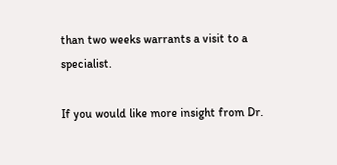than two weeks warrants a visit to a specialist.

If you would like more insight from Dr.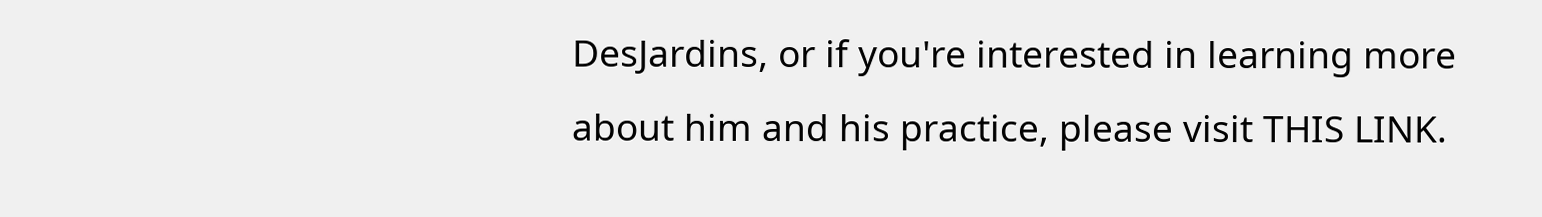DesJardins, or if you're interested in learning more about him and his practice, please visit THIS LINK.